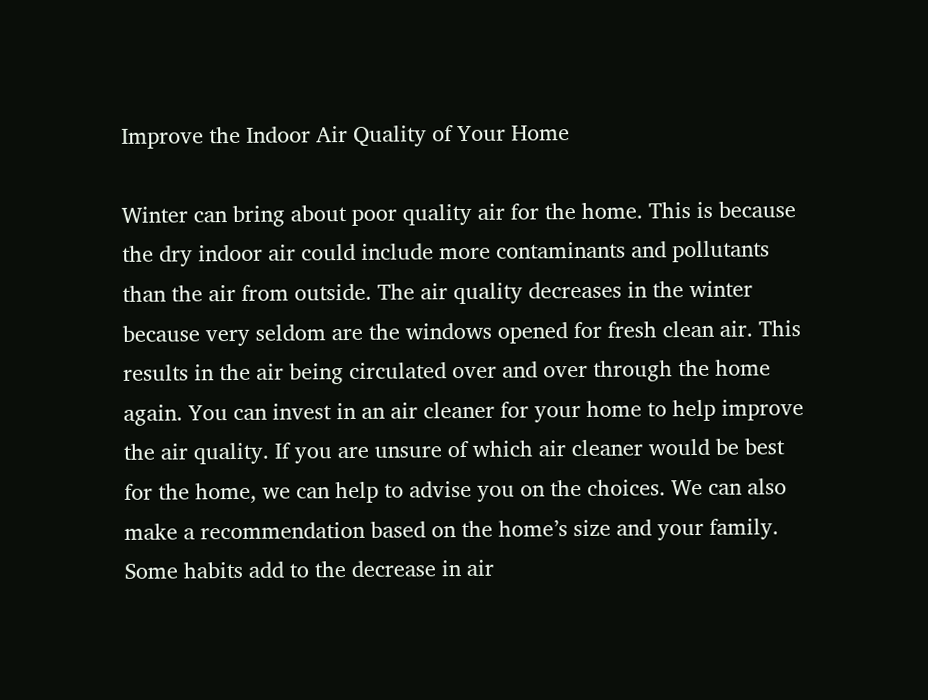Improve the Indoor Air Quality of Your Home

Winter can bring about poor quality air for the home. This is because the dry indoor air could include more contaminants and pollutants than the air from outside. The air quality decreases in the winter because very seldom are the windows opened for fresh clean air. This results in the air being circulated over and over through the home again. You can invest in an air cleaner for your home to help improve the air quality. If you are unsure of which air cleaner would be best for the home, we can help to advise you on the choices. We can also make a recommendation based on the home’s size and your family. Some habits add to the decrease in air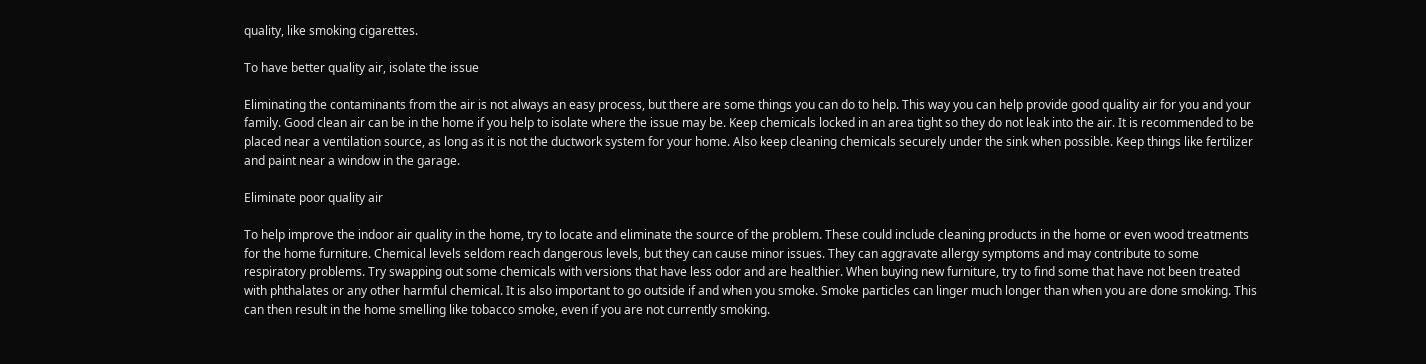quality, like smoking cigarettes.

To have better quality air, isolate the issue

Eliminating the contaminants from the air is not always an easy process, but there are some things you can do to help. This way you can help provide good quality air for you and your family. Good clean air can be in the home if you help to isolate where the issue may be. Keep chemicals locked in an area tight so they do not leak into the air. It is recommended to be placed near a ventilation source, as long as it is not the ductwork system for your home. Also keep cleaning chemicals securely under the sink when possible. Keep things like fertilizer and paint near a window in the garage.

Eliminate poor quality air

To help improve the indoor air quality in the home, try to locate and eliminate the source of the problem. These could include cleaning products in the home or even wood treatments for the home furniture. Chemical levels seldom reach dangerous levels, but they can cause minor issues. They can aggravate allergy symptoms and may contribute to some respiratory problems. Try swapping out some chemicals with versions that have less odor and are healthier. When buying new furniture, try to find some that have not been treated with phthalates or any other harmful chemical. It is also important to go outside if and when you smoke. Smoke particles can linger much longer than when you are done smoking. This can then result in the home smelling like tobacco smoke, even if you are not currently smoking.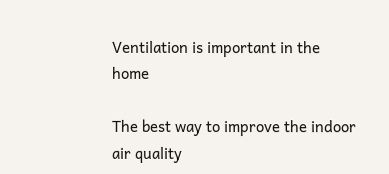Ventilation is important in the home

The best way to improve the indoor air quality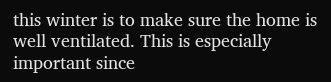this winter is to make sure the home is well ventilated. This is especially important since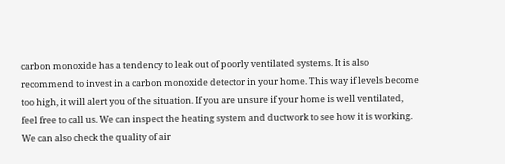carbon monoxide has a tendency to leak out of poorly ventilated systems. It is also recommend to invest in a carbon monoxide detector in your home. This way if levels become too high, it will alert you of the situation. If you are unsure if your home is well ventilated, feel free to call us. We can inspect the heating system and ductwork to see how it is working. We can also check the quality of air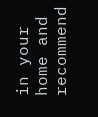in your home and recommend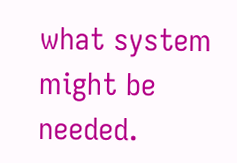what system might be needed.